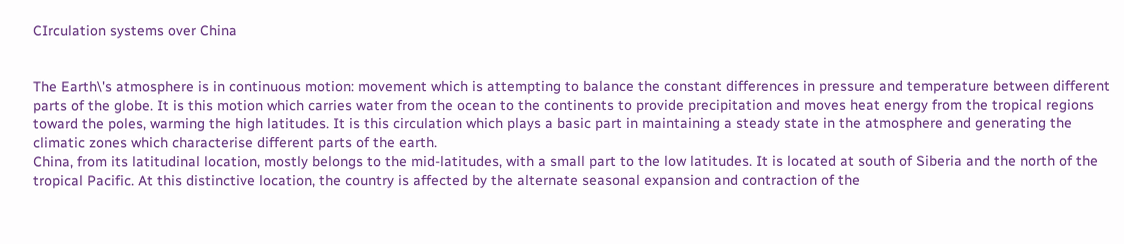CIrculation systems over China


The Earth\'s atmosphere is in continuous motion: movement which is attempting to balance the constant differences in pressure and temperature between different parts of the globe. It is this motion which carries water from the ocean to the continents to provide precipitation and moves heat energy from the tropical regions toward the poles, warming the high latitudes. It is this circulation which plays a basic part in maintaining a steady state in the atmosphere and generating the climatic zones which characterise different parts of the earth.
China, from its latitudinal location, mostly belongs to the mid-latitudes, with a small part to the low latitudes. It is located at south of Siberia and the north of the tropical Pacific. At this distinctive location, the country is affected by the alternate seasonal expansion and contraction of the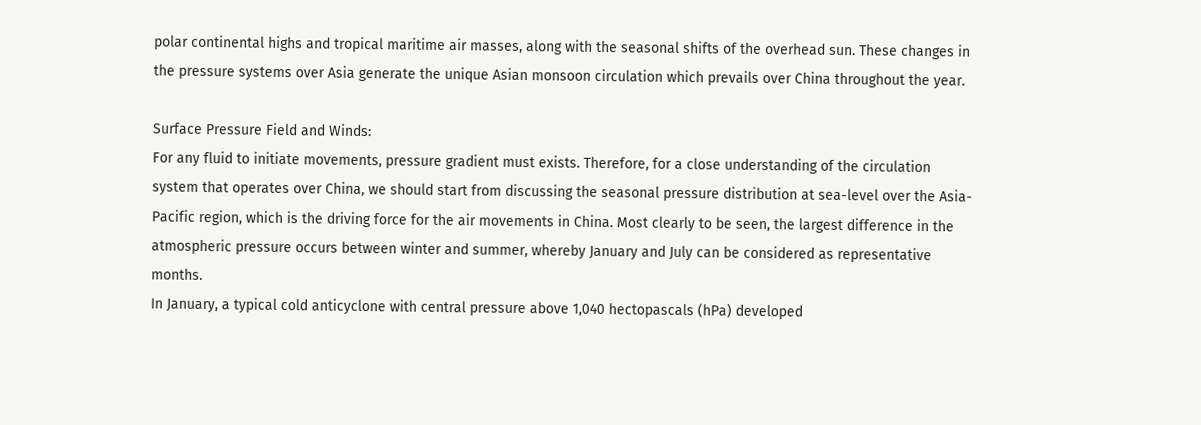polar continental highs and tropical maritime air masses, along with the seasonal shifts of the overhead sun. These changes in the pressure systems over Asia generate the unique Asian monsoon circulation which prevails over China throughout the year.

Surface Pressure Field and Winds:
For any fluid to initiate movements, pressure gradient must exists. Therefore, for a close understanding of the circulation system that operates over China, we should start from discussing the seasonal pressure distribution at sea-level over the Asia-Pacific region, which is the driving force for the air movements in China. Most clearly to be seen, the largest difference in the atmospheric pressure occurs between winter and summer, whereby January and July can be considered as representative months.
In January, a typical cold anticyclone with central pressure above 1,040 hectopascals (hPa) developed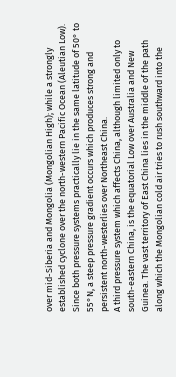over mid-Siberia and Mongolia (Mongolian High); while a strongly established cyclone over the north-western Pacific Ocean (Aleutian Low). Since both pressure systems practically lie in the same latitude of 50° to 55°N, a steep pressure gradient occurs which produces strong and persistent north-westerlies over Northeast China.
A third pressure system which affects China, although limited only to south-eastern China, is the equatorial Low over Australia and New Guinea. The vast territory of East China lies in the middle of the path along which the Mongolian cold air tries to rush southward into the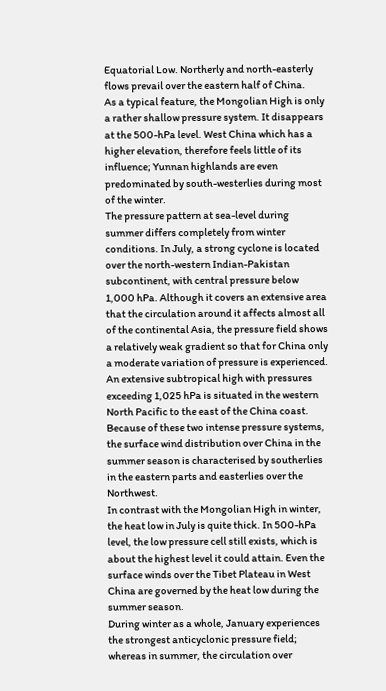Equatorial Low. Northerly and north-easterly flows prevail over the eastern half of China.
As a typical feature, the Mongolian High is only a rather shallow pressure system. It disappears at the 500-hPa level. West China which has a higher elevation, therefore feels little of its influence; Yunnan highlands are even predominated by south-westerlies during most of the winter.
The pressure pattern at sea-level during summer differs completely from winter conditions. In July, a strong cyclone is located over the north-western Indian-Pakistan subcontinent, with central pressure below 1,000 hPa. Although it covers an extensive area that the circulation around it affects almost all of the continental Asia, the pressure field shows a relatively weak gradient so that for China only a moderate variation of pressure is experienced.
An extensive subtropical high with pressures exceeding 1,025 hPa is situated in the western North Pacific to the east of the China coast. Because of these two intense pressure systems, the surface wind distribution over China in the summer season is characterised by southerlies in the eastern parts and easterlies over the Northwest.
In contrast with the Mongolian High in winter, the heat low in July is quite thick. In 500-hPa level, the low pressure cell still exists, which is about the highest level it could attain. Even the surface winds over the Tibet Plateau in West China are governed by the heat low during the summer season.
During winter as a whole, January experiences the strongest anticyclonic pressure field; whereas in summer, the circulation over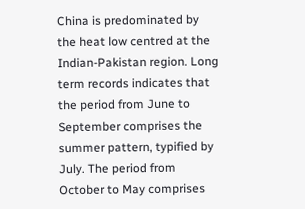China is predominated by the heat low centred at the Indian-Pakistan region. Long term records indicates that the period from June to September comprises the summer pattern, typified by July. The period from October to May comprises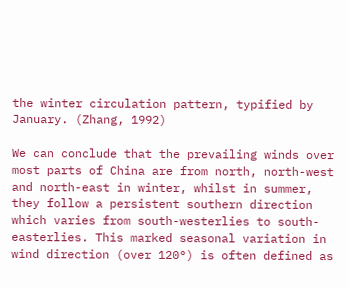the winter circulation pattern, typified by January. (Zhang, 1992)

We can conclude that the prevailing winds over most parts of China are from north, north-west and north-east in winter, whilst in summer, they follow a persistent southern direction which varies from south-westerlies to south-easterlies. This marked seasonal variation in wind direction (over 120°) is often defined as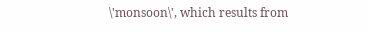\'monsoon\', which results from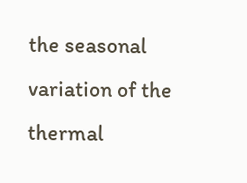the seasonal variation of the thermal